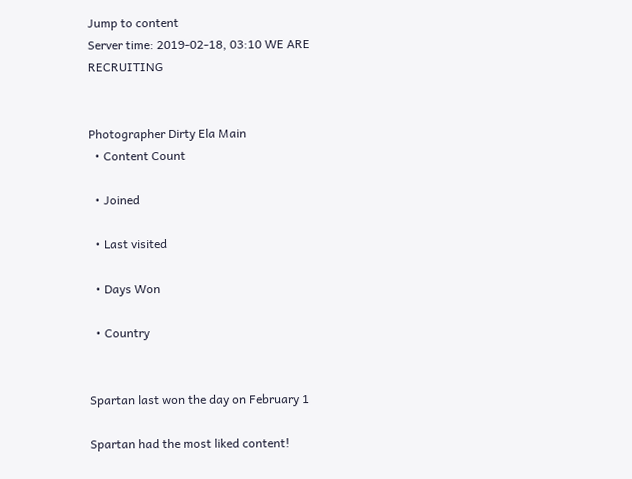Jump to content
Server time: 2019-02-18, 03:10 WE ARE RECRUITING


Photographer Dirty Ela Main
  • Content Count

  • Joined

  • Last visited

  • Days Won

  • Country


Spartan last won the day on February 1

Spartan had the most liked content!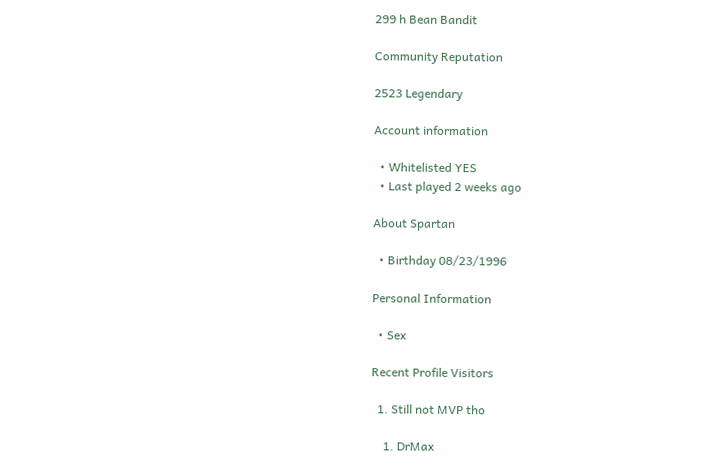299 h Bean Bandit

Community Reputation

2523 Legendary

Account information

  • Whitelisted YES
  • Last played 2 weeks ago

About Spartan

  • Birthday 08/23/1996

Personal Information

  • Sex

Recent Profile Visitors

  1. Still not MVP tho

    1. DrMax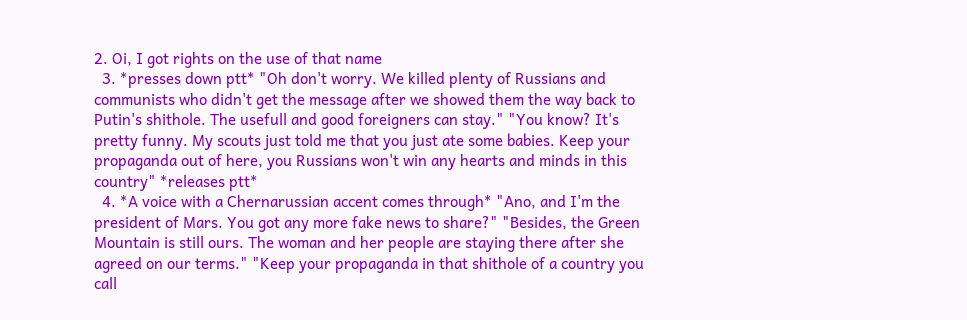2. Oi, I got rights on the use of that name
  3. *presses down ptt* "Oh don't worry. We killed plenty of Russians and communists who didn't get the message after we showed them the way back to Putin's shithole. The usefull and good foreigners can stay." "You know? It's pretty funny. My scouts just told me that you just ate some babies. Keep your propaganda out of here, you Russians won't win any hearts and minds in this country" *releases ptt*
  4. *A voice with a Chernarussian accent comes through* "Ano, and I'm the president of Mars. You got any more fake news to share?" "Besides, the Green Mountain is still ours. The woman and her people are staying there after she agreed on our terms." "Keep your propaganda in that shithole of a country you call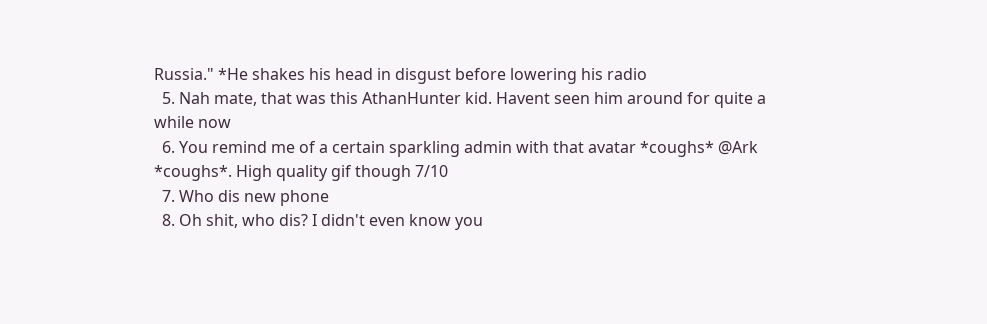Russia." *He shakes his head in disgust before lowering his radio
  5. Nah mate, that was this AthanHunter kid. Havent seen him around for quite a while now
  6. You remind me of a certain sparkling admin with that avatar *coughs* @Ark *coughs*. High quality gif though 7/10
  7. Who dis new phone
  8. Oh shit, who dis? I didn't even know you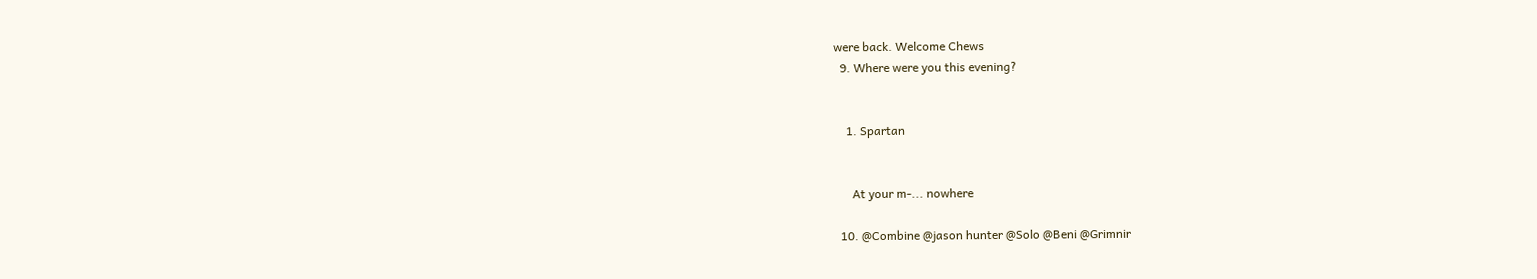were back. Welcome Chews
  9. Where were you this evening?


    1. Spartan


      At your m-... nowhere

  10. @Combine @jason hunter @Solo @Beni @Grimnir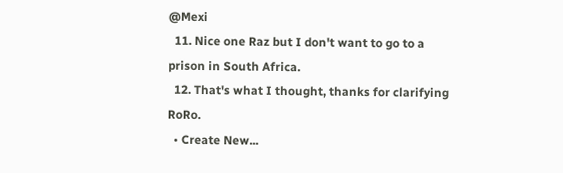@Mexi
  11. Nice one Raz but I don't want to go to a prison in South Africa.
  12. That's what I thought, thanks for clarifying RoRo.
  • Create New...